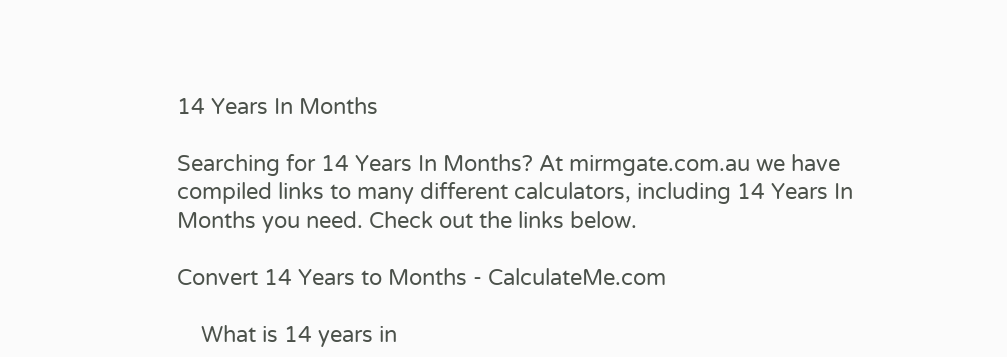14 Years In Months

Searching for 14 Years In Months? At mirmgate.com.au we have compiled links to many different calculators, including 14 Years In Months you need. Check out the links below.

Convert 14 Years to Months - CalculateMe.com

    What is 14 years in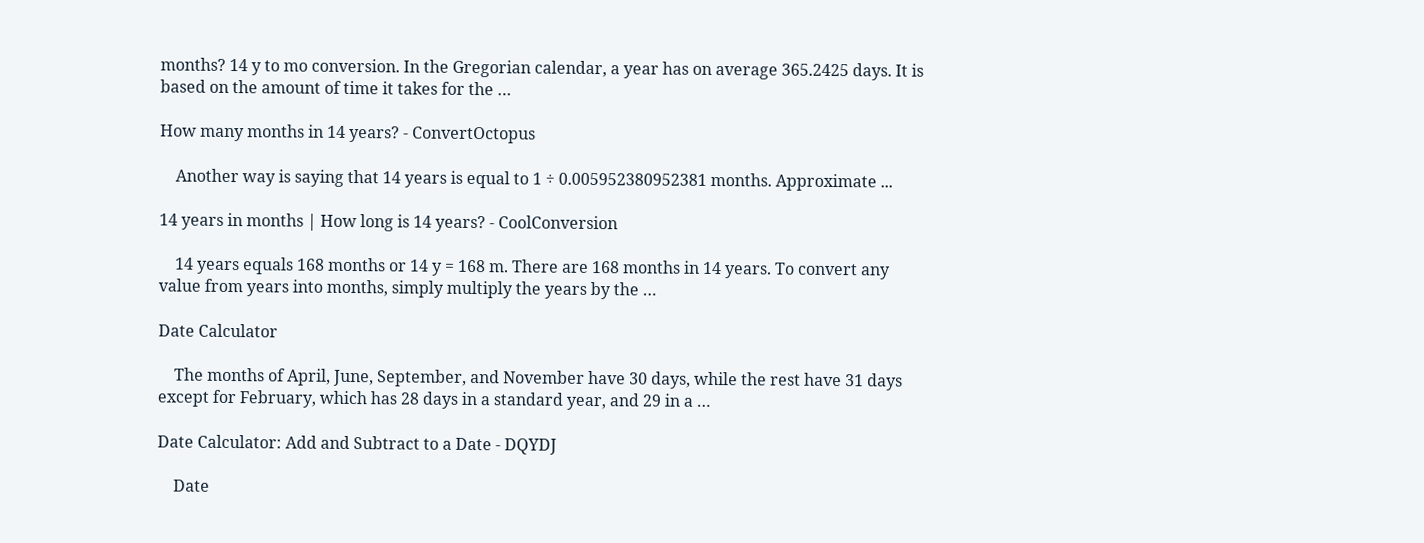months? 14 y to mo conversion. In the Gregorian calendar, a year has on average 365.2425 days. It is based on the amount of time it takes for the …

How many months in 14 years? - ConvertOctopus

    Another way is saying that 14 years is equal to 1 ÷ 0.005952380952381 months. Approximate ...

14 years in months | How long is 14 years? - CoolConversion

    14 years equals 168 months or 14 y = 168 m. There are 168 months in 14 years. To convert any value from years into months, simply multiply the years by the …

Date Calculator

    The months of April, June, September, and November have 30 days, while the rest have 31 days except for February, which has 28 days in a standard year, and 29 in a …

Date Calculator: Add and Subtract to a Date - DQYDJ

    Date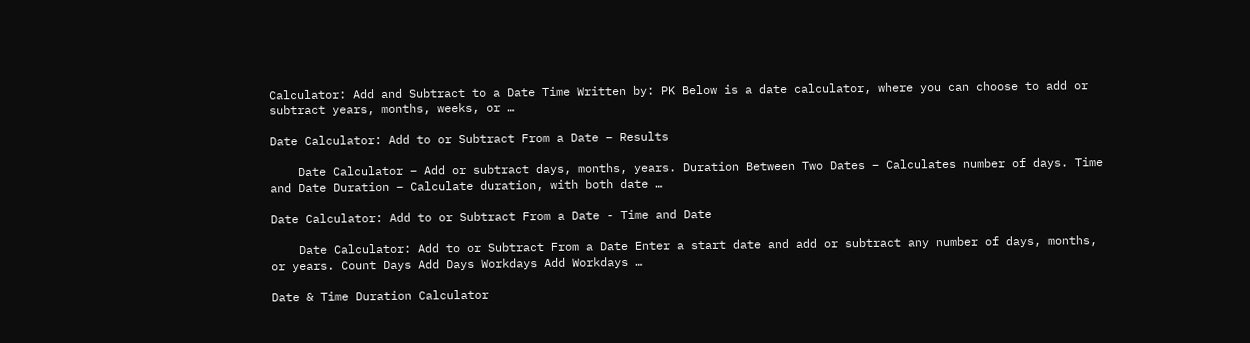Calculator: Add and Subtract to a Date Time Written by: PK Below is a date calculator, where you can choose to add or subtract years, months, weeks, or …

Date Calculator: Add to or Subtract From a Date – Results

    Date Calculator – Add or subtract days, months, years. Duration Between Two Dates – Calculates number of days. Time and Date Duration – Calculate duration, with both date …

Date Calculator: Add to or Subtract From a Date - Time and Date

    Date Calculator: Add to or Subtract From a Date Enter a start date and add or subtract any number of days, months, or years. Count Days Add Days Workdays Add Workdays …

Date & Time Duration Calculator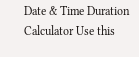Date & Time Duration Calculator Use this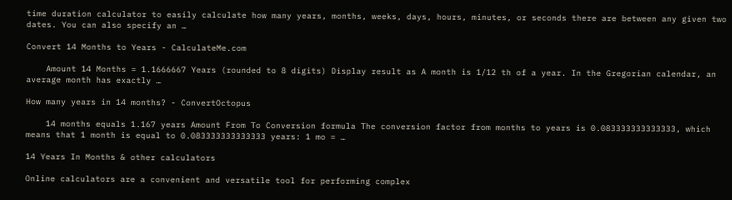time duration calculator to easily calculate how many years, months, weeks, days, hours, minutes, or seconds there are between any given two dates. You can also specify an …

Convert 14 Months to Years - CalculateMe.com

    Amount 14 Months = 1.1666667 Years (rounded to 8 digits) Display result as A month is 1/12 th of a year. In the Gregorian calendar, an average month has exactly …

How many years in 14 months? - ConvertOctopus

    14 months equals 1.167 years Amount From To Conversion formula The conversion factor from months to years is 0.083333333333333, which means that 1 month is equal to 0.083333333333333 years: 1 mo = …

14 Years In Months & other calculators

Online calculators are a convenient and versatile tool for performing complex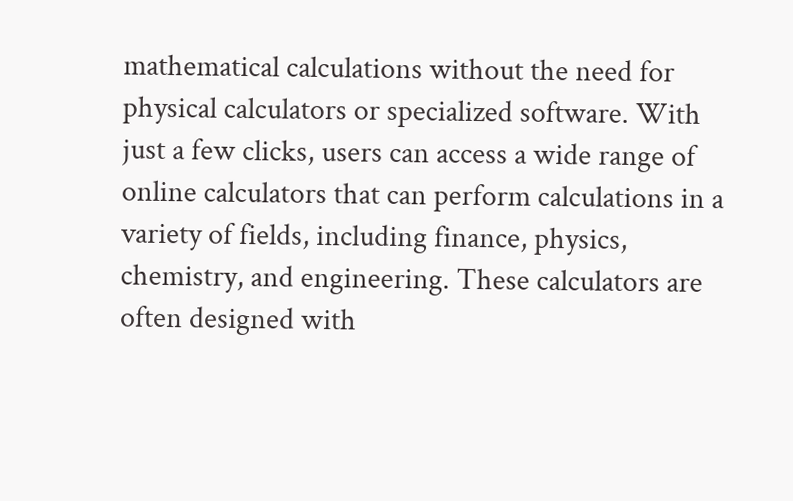mathematical calculations without the need for physical calculators or specialized software. With just a few clicks, users can access a wide range of online calculators that can perform calculations in a variety of fields, including finance, physics, chemistry, and engineering. These calculators are often designed with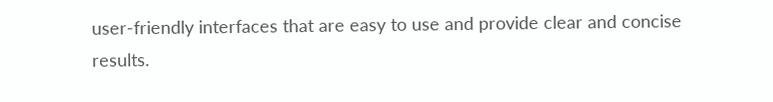user-friendly interfaces that are easy to use and provide clear and concise results.